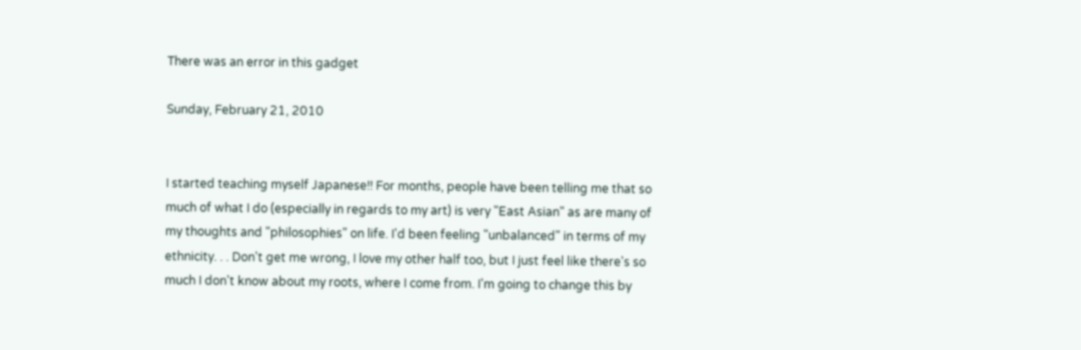There was an error in this gadget

Sunday, February 21, 2010


I started teaching myself Japanese!! For months, people have been telling me that so much of what I do (especially in regards to my art) is very "East Asian" as are many of my thoughts and "philosophies" on life. I'd been feeling "unbalanced" in terms of my ethnicity. . . Don't get me wrong, I love my other half too, but I just feel like there's so much I don't know about my roots, where I come from. I'm going to change this by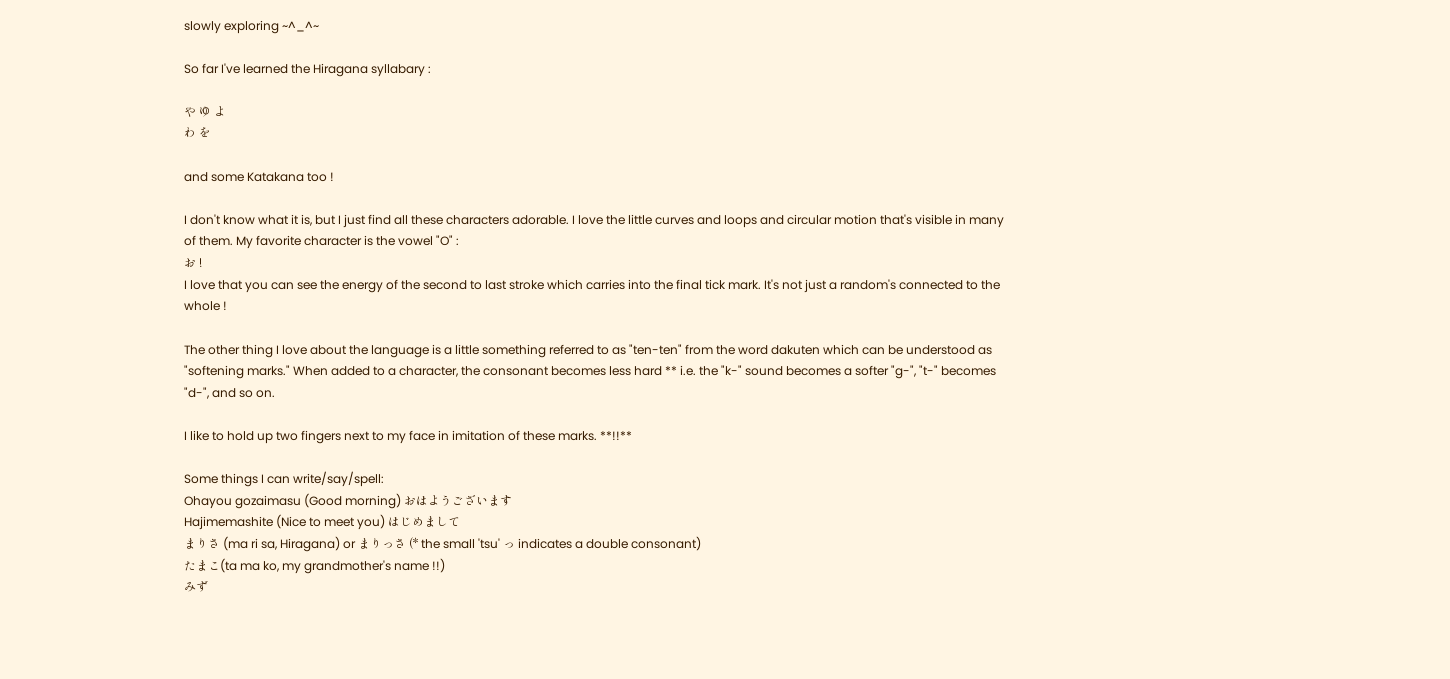slowly exploring ~^_^~

So far I've learned the Hiragana syllabary :

や ゆ よ
わ を

and some Katakana too !

I don't know what it is, but I just find all these characters adorable. I love the little curves and loops and circular motion that's visible in many of them. My favorite character is the vowel "O" :
お !
I love that you can see the energy of the second to last stroke which carries into the final tick mark. It's not just a random's connected to the whole !

The other thing I love about the language is a little something referred to as "ten-ten" from the word dakuten which can be understood as "softening marks." When added to a character, the consonant becomes less hard ** i.e. the "k-" sound becomes a softer "g-", "t-" becomes "d-", and so on.

I like to hold up two fingers next to my face in imitation of these marks. **!!**

Some things I can write/say/spell:
Ohayou gozaimasu (Good morning) おはようございます
Hajimemashite (Nice to meet you) はじめまして
まりさ (ma ri sa, Hiragana) or まりっさ (* the small 'tsu' っ indicates a double consonant)
たまこ(ta ma ko, my grandmother's name !!)
みず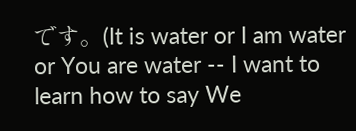です。(It is water or I am water or You are water -- I want to learn how to say We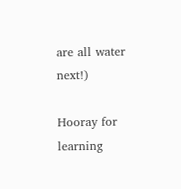are all water next!)

Hooray for learning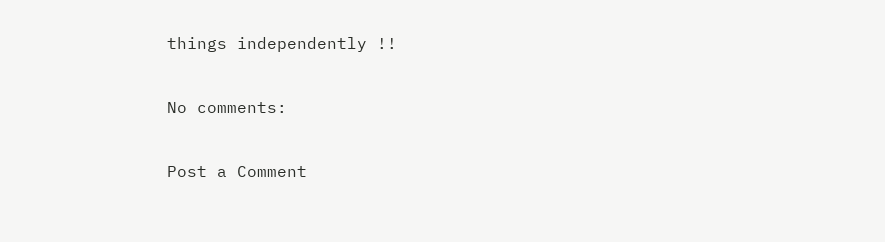things independently !!

No comments:

Post a Comment